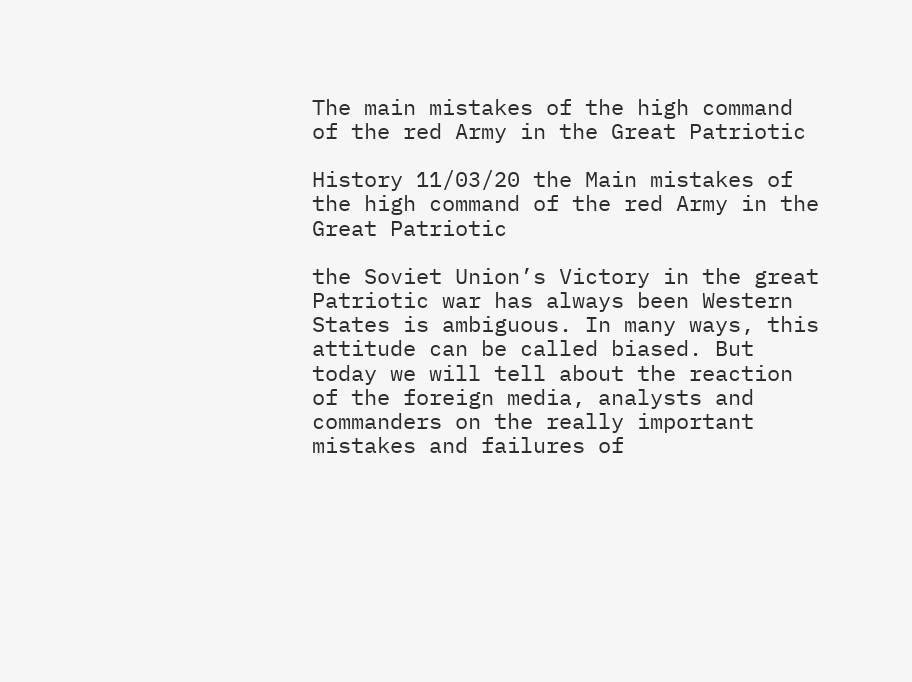The main mistakes of the high command of the red Army in the Great Patriotic

History 11/03/20 the Main mistakes of the high command of the red Army in the Great Patriotic

the Soviet Union’s Victory in the great Patriotic war has always been Western States is ambiguous. In many ways, this attitude can be called biased. But today we will tell about the reaction of the foreign media, analysts and commanders on the really important mistakes and failures of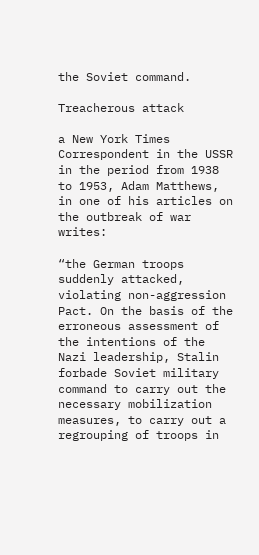the Soviet command.

Treacherous attack

a New York Times Correspondent in the USSR in the period from 1938 to 1953, Adam Matthews, in one of his articles on the outbreak of war writes:

“the German troops suddenly attacked, violating non-aggression Pact. On the basis of the erroneous assessment of the intentions of the Nazi leadership, Stalin forbade Soviet military command to carry out the necessary mobilization measures, to carry out a regrouping of troops in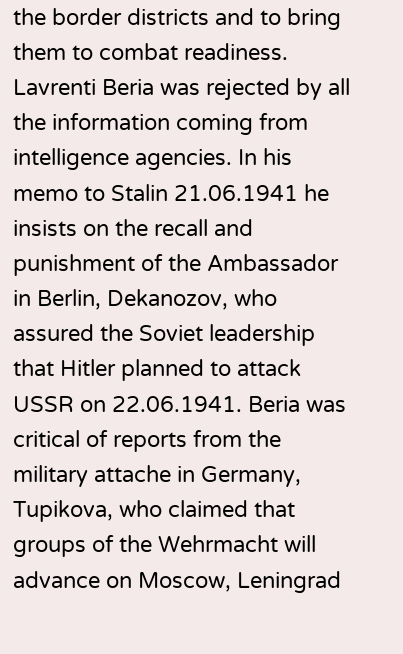the border districts and to bring them to combat readiness.
Lavrenti Beria was rejected by all the information coming from intelligence agencies. In his memo to Stalin 21.06.1941 he insists on the recall and punishment of the Ambassador in Berlin, Dekanozov, who assured the Soviet leadership that Hitler planned to attack USSR on 22.06.1941. Beria was critical of reports from the military attache in Germany, Tupikova, who claimed that groups of the Wehrmacht will advance on Moscow, Leningrad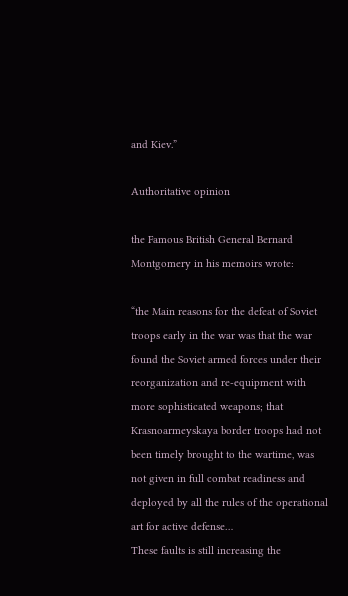and Kiev.”

Authoritative opinion

the Famous British General Bernard Montgomery in his memoirs wrote:

“the Main reasons for the defeat of Soviet troops early in the war was that the war found the Soviet armed forces under their reorganization and re-equipment with more sophisticated weapons; that Krasnoarmeyskaya border troops had not been timely brought to the wartime, was not given in full combat readiness and deployed by all the rules of the operational art for active defense…
These faults is still increasing the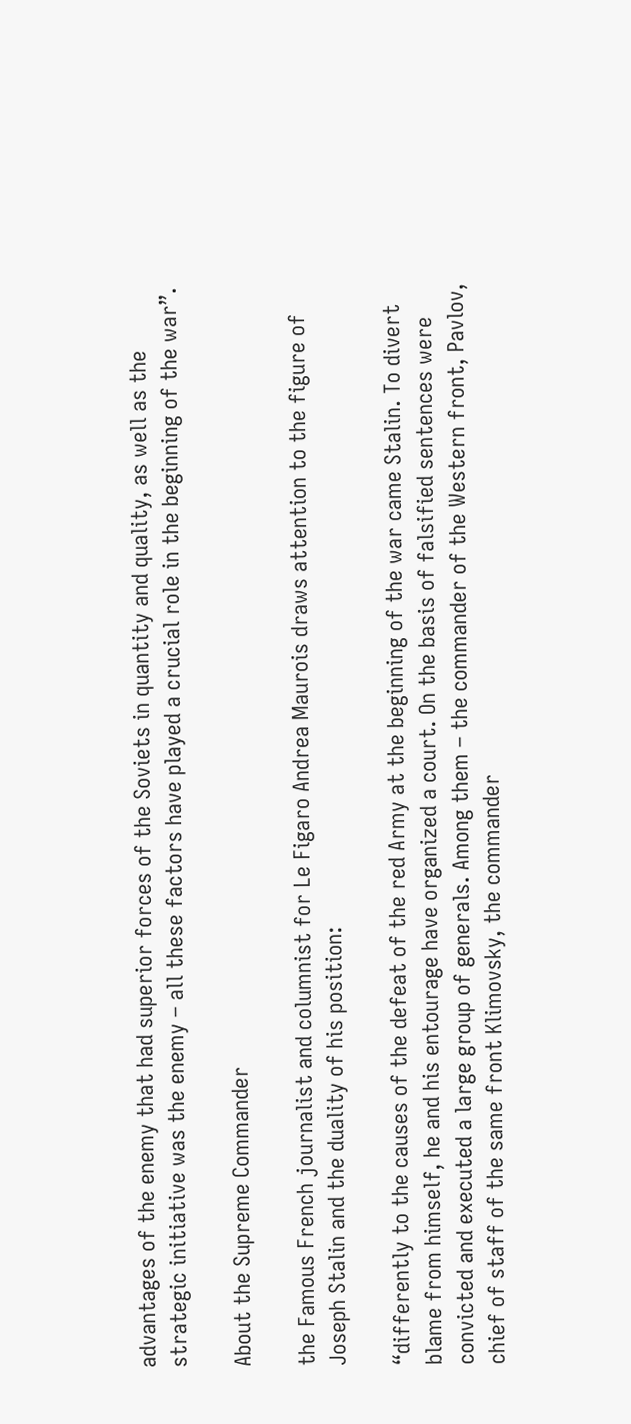advantages of the enemy that had superior forces of the Soviets in quantity and quality, as well as the strategic initiative was the enemy – all these factors have played a crucial role in the beginning of the war”.

About the Supreme Commander

the Famous French journalist and columnist for Le Figaro Andrea Maurois draws attention to the figure of Joseph Stalin and the duality of his position:

“differently to the causes of the defeat of the red Army at the beginning of the war came Stalin. To divert blame from himself, he and his entourage have organized a court. On the basis of falsified sentences were convicted and executed a large group of generals. Among them – the commander of the Western front, Pavlov, chief of staff of the same front Klimovsky, the commander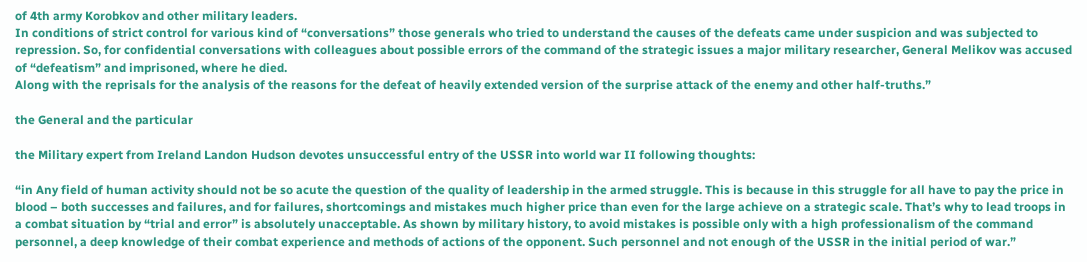of 4th army Korobkov and other military leaders.
In conditions of strict control for various kind of “conversations” those generals who tried to understand the causes of the defeats came under suspicion and was subjected to repression. So, for confidential conversations with colleagues about possible errors of the command of the strategic issues a major military researcher, General Melikov was accused of “defeatism” and imprisoned, where he died.
Along with the reprisals for the analysis of the reasons for the defeat of heavily extended version of the surprise attack of the enemy and other half-truths.”

the General and the particular

the Military expert from Ireland Landon Hudson devotes unsuccessful entry of the USSR into world war II following thoughts:

“in Any field of human activity should not be so acute the question of the quality of leadership in the armed struggle. This is because in this struggle for all have to pay the price in blood – both successes and failures, and for failures, shortcomings and mistakes much higher price than even for the large achieve on a strategic scale. That’s why to lead troops in a combat situation by “trial and error” is absolutely unacceptable. As shown by military history, to avoid mistakes is possible only with a high professionalism of the command personnel, a deep knowledge of their combat experience and methods of actions of the opponent. Such personnel and not enough of the USSR in the initial period of war.”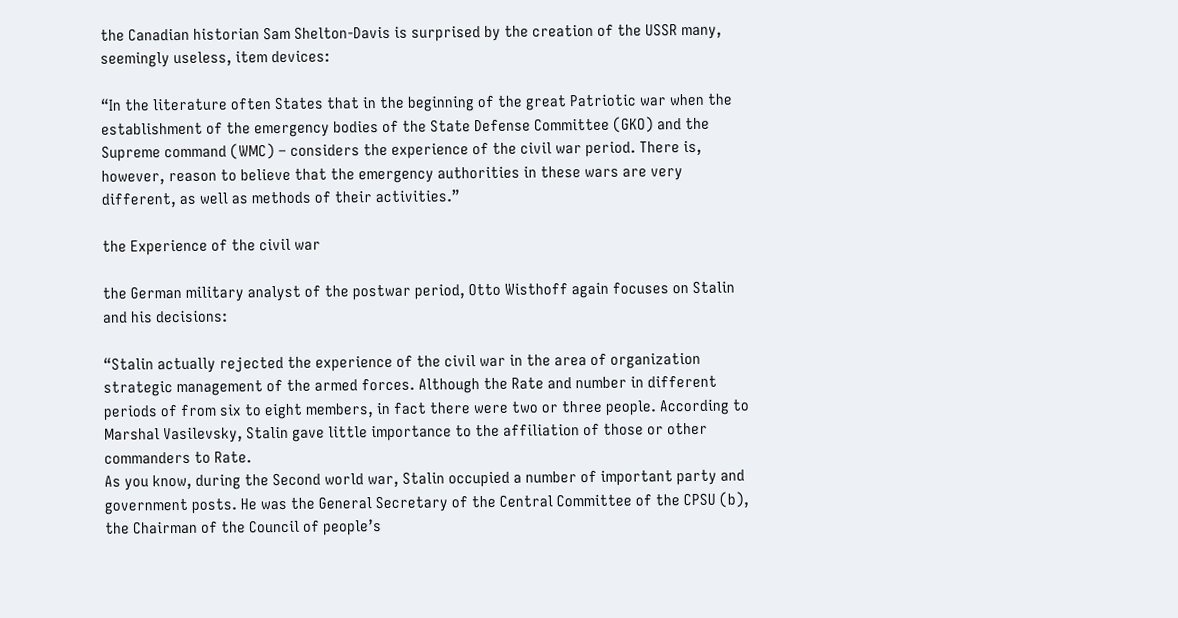the Canadian historian Sam Shelton-Davis is surprised by the creation of the USSR many, seemingly useless, item devices:

“In the literature often States that in the beginning of the great Patriotic war when the establishment of the emergency bodies of the State Defense Committee (GKO) and the Supreme command (WMC) – considers the experience of the civil war period. There is, however, reason to believe that the emergency authorities in these wars are very different, as well as methods of their activities.”

the Experience of the civil war

the German military analyst of the postwar period, Otto Wisthoff again focuses on Stalin and his decisions:

“Stalin actually rejected the experience of the civil war in the area of organization strategic management of the armed forces. Although the Rate and number in different periods of from six to eight members, in fact there were two or three people. According to Marshal Vasilevsky, Stalin gave little importance to the affiliation of those or other commanders to Rate.
As you know, during the Second world war, Stalin occupied a number of important party and government posts. He was the General Secretary of the Central Committee of the CPSU (b), the Chairman of the Council of people’s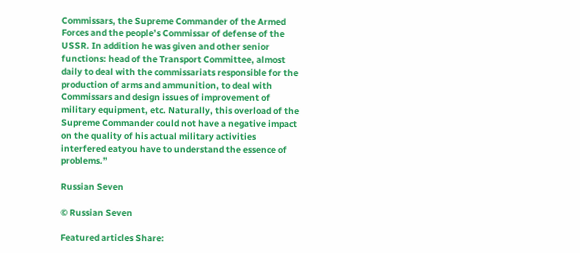Commissars, the Supreme Commander of the Armed Forces and the people’s Commissar of defense of the USSR. In addition he was given and other senior functions: head of the Transport Committee, almost daily to deal with the commissariats responsible for the production of arms and ammunition, to deal with Commissars and design issues of improvement of military equipment, etc. Naturally, this overload of the Supreme Commander could not have a negative impact on the quality of his actual military activities interfered eatyou have to understand the essence of problems.”

Russian Seven

© Russian Seven

Featured articles Share: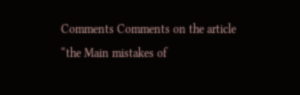Comments Comments on the article “the Main mistakes of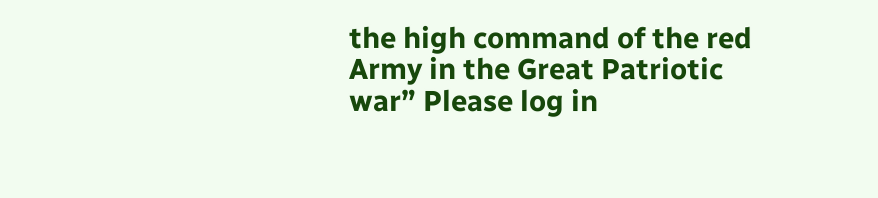the high command of the red Army in the Great Patriotic war” Please log in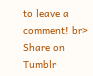to leave a comment! br>
Share on Tumblr